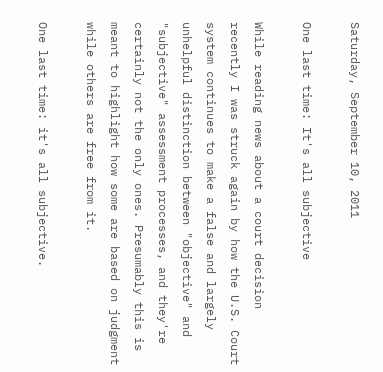Saturday, September 10, 2011

One last time: It's all subjective

While reading news about a court decision recently I was struck again by how the U.S. Court system continues to make a false and largely unhelpful distinction between "objective" and "subjective" assessment processes, and they're certainly not the only ones. Presumably this is meant to highlight how some are based on judgment while others are free from it.

One last time: it's all subjective.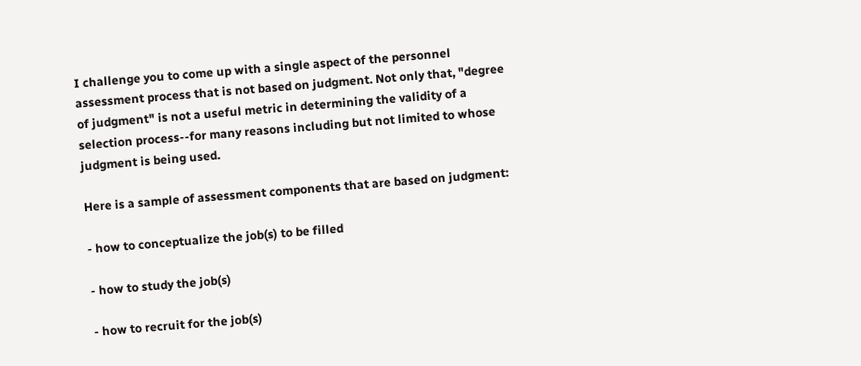I challenge you to come up with a single aspect of the personnel assessment process that is not based on judgment. Not only that, "degree of judgment" is not a useful metric in determining the validity of a selection process--for many reasons including but not limited to whose judgment is being used.

Here is a sample of assessment components that are based on judgment:

- how to conceptualize the job(s) to be filled

- how to study the job(s)

- how to recruit for the job(s)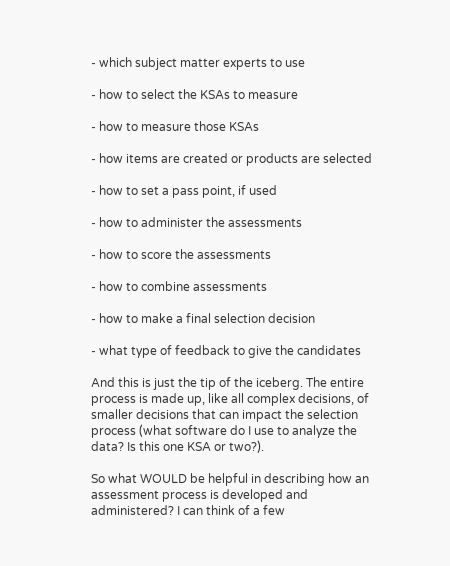- which subject matter experts to use

- how to select the KSAs to measure

- how to measure those KSAs

- how items are created or products are selected

- how to set a pass point, if used

- how to administer the assessments

- how to score the assessments

- how to combine assessments

- how to make a final selection decision

- what type of feedback to give the candidates

And this is just the tip of the iceberg. The entire process is made up, like all complex decisions, of smaller decisions that can impact the selection process (what software do I use to analyze the data? Is this one KSA or two?).

So what WOULD be helpful in describing how an assessment process is developed and administered? I can think of a few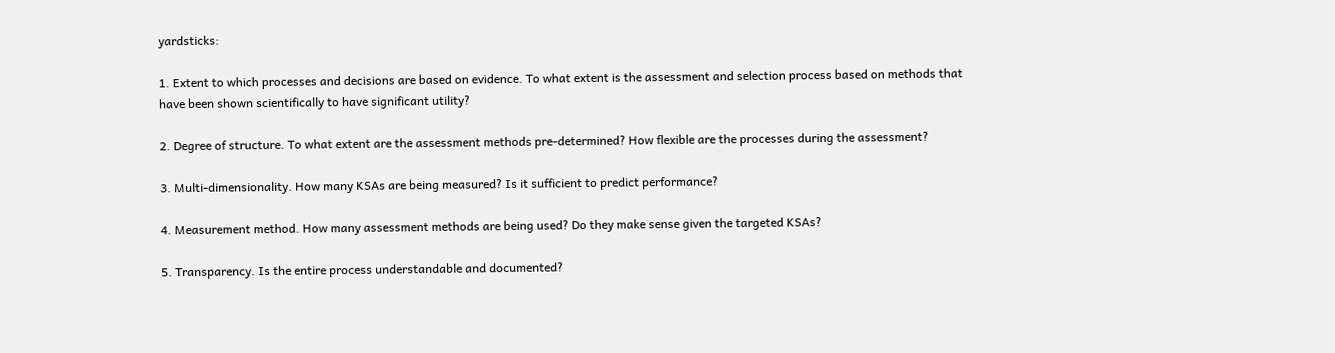yardsticks:

1. Extent to which processes and decisions are based on evidence. To what extent is the assessment and selection process based on methods that have been shown scientifically to have significant utility?

2. Degree of structure. To what extent are the assessment methods pre-determined? How flexible are the processes during the assessment?

3. Multi-dimensionality. How many KSAs are being measured? Is it sufficient to predict performance?

4. Measurement method. How many assessment methods are being used? Do they make sense given the targeted KSAs?

5. Transparency. Is the entire process understandable and documented?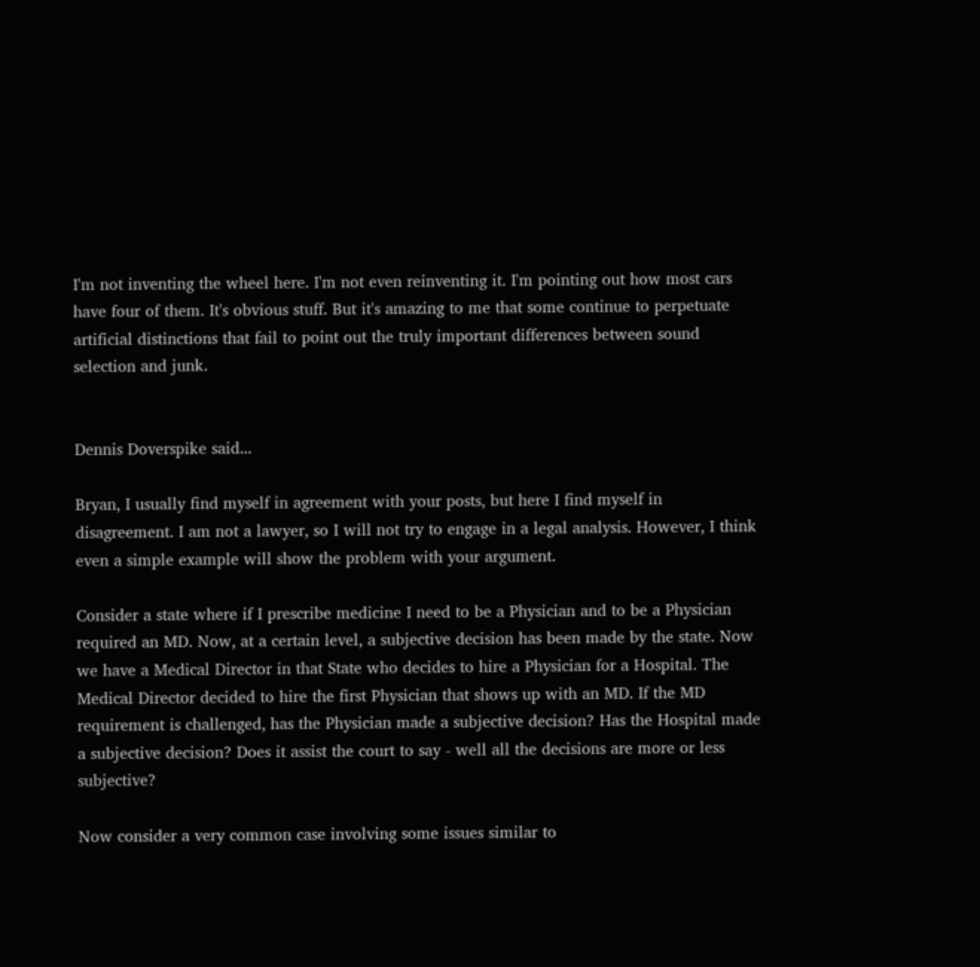I'm not inventing the wheel here. I'm not even reinventing it. I'm pointing out how most cars have four of them. It's obvious stuff. But it's amazing to me that some continue to perpetuate artificial distinctions that fail to point out the truly important differences between sound selection and junk.


Dennis Doverspike said...

Bryan, I usually find myself in agreement with your posts, but here I find myself in disagreement. I am not a lawyer, so I will not try to engage in a legal analysis. However, I think even a simple example will show the problem with your argument.

Consider a state where if I prescribe medicine I need to be a Physician and to be a Physician required an MD. Now, at a certain level, a subjective decision has been made by the state. Now we have a Medical Director in that State who decides to hire a Physician for a Hospital. The Medical Director decided to hire the first Physician that shows up with an MD. If the MD requirement is challenged, has the Physician made a subjective decision? Has the Hospital made a subjective decision? Does it assist the court to say - well all the decisions are more or less subjective?

Now consider a very common case involving some issues similar to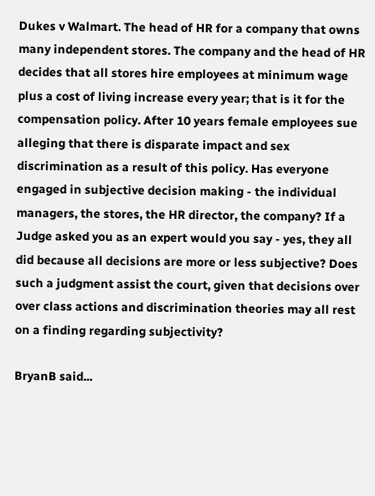Dukes v Walmart. The head of HR for a company that owns many independent stores. The company and the head of HR decides that all stores hire employees at minimum wage plus a cost of living increase every year; that is it for the compensation policy. After 10 years female employees sue alleging that there is disparate impact and sex discrimination as a result of this policy. Has everyone engaged in subjective decision making - the individual managers, the stores, the HR director, the company? If a Judge asked you as an expert would you say - yes, they all did because all decisions are more or less subjective? Does such a judgment assist the court, given that decisions over over class actions and discrimination theories may all rest on a finding regarding subjectivity?

BryanB said...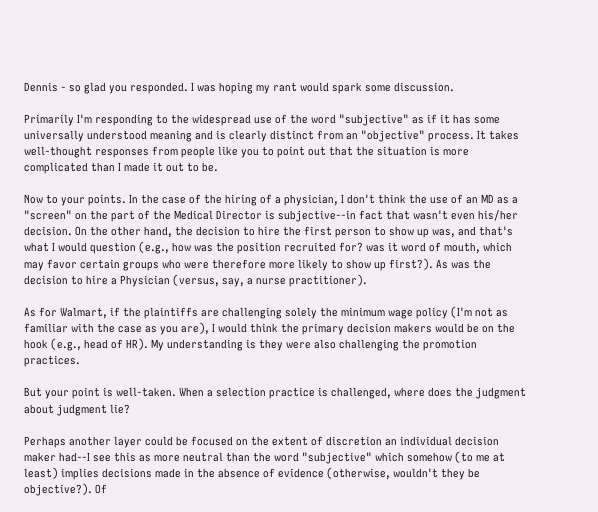Dennis - so glad you responded. I was hoping my rant would spark some discussion.

Primarily I'm responding to the widespread use of the word "subjective" as if it has some universally understood meaning and is clearly distinct from an "objective" process. It takes well-thought responses from people like you to point out that the situation is more complicated than I made it out to be.

Now to your points. In the case of the hiring of a physician, I don't think the use of an MD as a "screen" on the part of the Medical Director is subjective--in fact that wasn't even his/her decision. On the other hand, the decision to hire the first person to show up was, and that's what I would question (e.g., how was the position recruited for? was it word of mouth, which may favor certain groups who were therefore more likely to show up first?). As was the decision to hire a Physician (versus, say, a nurse practitioner).

As for Walmart, if the plaintiffs are challenging solely the minimum wage policy (I'm not as familiar with the case as you are), I would think the primary decision makers would be on the hook (e.g., head of HR). My understanding is they were also challenging the promotion practices.

But your point is well-taken. When a selection practice is challenged, where does the judgment about judgment lie?

Perhaps another layer could be focused on the extent of discretion an individual decision maker had--I see this as more neutral than the word "subjective" which somehow (to me at least) implies decisions made in the absence of evidence (otherwise, wouldn't they be objective?). Of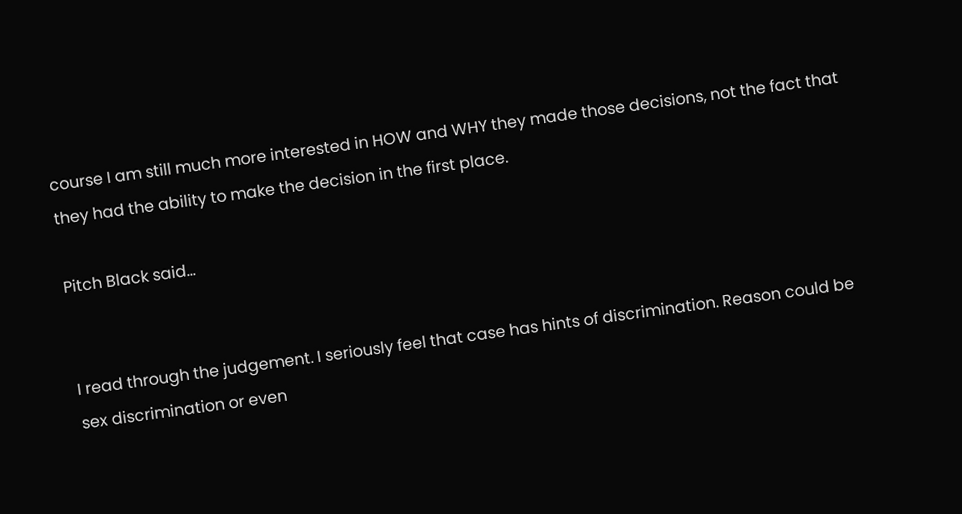course I am still much more interested in HOW and WHY they made those decisions, not the fact that they had the ability to make the decision in the first place.

Pitch Black said...


I read through the judgement. I seriously feel that case has hints of discrimination. Reason could be sex discrimination or even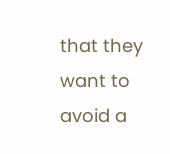that they want to avoid a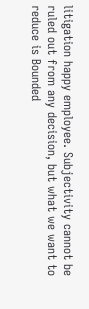litigation happy employee. Subjectivity cannot be ruled out from any decision, but what we want to reduce is Bounded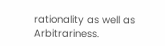rationality as well as Arbitrariness.